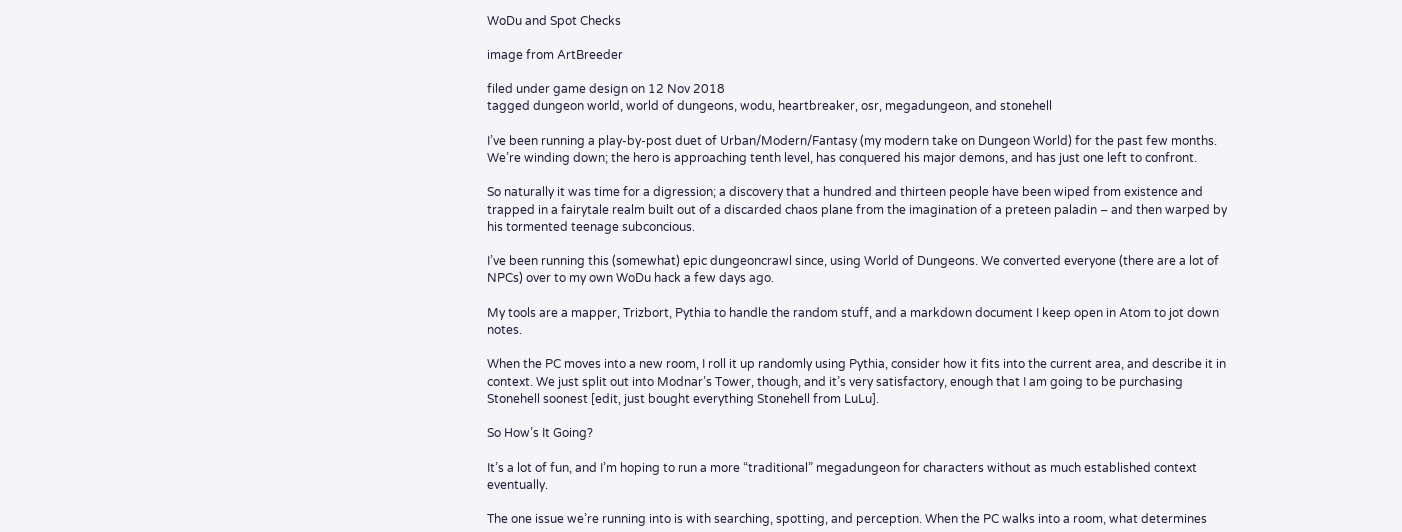WoDu and Spot Checks

image from ArtBreeder

filed under game design on 12 Nov 2018
tagged dungeon world, world of dungeons, wodu, heartbreaker, osr, megadungeon, and stonehell

I’ve been running a play-by-post duet of Urban/Modern/Fantasy (my modern take on Dungeon World) for the past few months. We’re winding down; the hero is approaching tenth level, has conquered his major demons, and has just one left to confront.

So naturally it was time for a digression; a discovery that a hundred and thirteen people have been wiped from existence and trapped in a fairytale realm built out of a discarded chaos plane from the imagination of a preteen paladin – and then warped by his tormented teenage subconcious.

I’ve been running this (somewhat) epic dungeoncrawl since, using World of Dungeons. We converted everyone (there are a lot of NPCs) over to my own WoDu hack a few days ago.

My tools are a mapper, Trizbort, Pythia to handle the random stuff, and a markdown document I keep open in Atom to jot down notes.

When the PC moves into a new room, I roll it up randomly using Pythia, consider how it fits into the current area, and describe it in context. We just split out into Modnar’s Tower, though, and it’s very satisfactory, enough that I am going to be purchasing Stonehell soonest [edit, just bought everything Stonehell from LuLu].

So How’s It Going?

It’s a lot of fun, and I’m hoping to run a more “traditional” megadungeon for characters without as much established context eventually.

The one issue we’re running into is with searching, spotting, and perception. When the PC walks into a room, what determines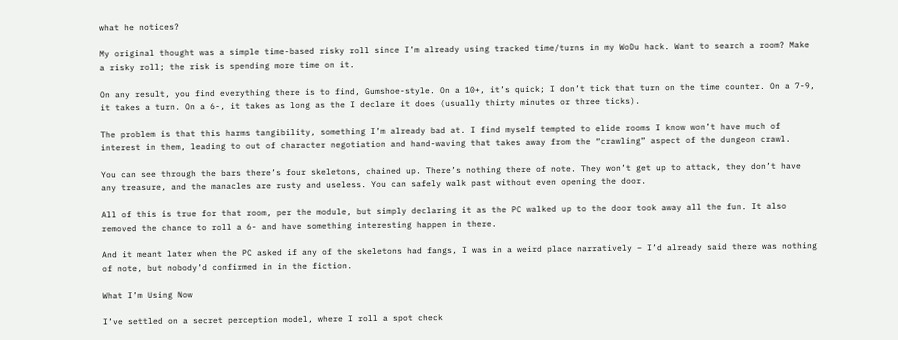what he notices?

My original thought was a simple time-based risky roll since I’m already using tracked time/turns in my WoDu hack. Want to search a room? Make a risky roll; the risk is spending more time on it.

On any result, you find everything there is to find, Gumshoe-style. On a 10+, it’s quick; I don’t tick that turn on the time counter. On a 7-9, it takes a turn. On a 6-, it takes as long as the I declare it does (usually thirty minutes or three ticks).

The problem is that this harms tangibility, something I’m already bad at. I find myself tempted to elide rooms I know won’t have much of interest in them, leading to out of character negotiation and hand-waving that takes away from the “crawling” aspect of the dungeon crawl.

You can see through the bars there’s four skeletons, chained up. There’s nothing there of note. They won’t get up to attack, they don’t have any treasure, and the manacles are rusty and useless. You can safely walk past without even opening the door.

All of this is true for that room, per the module, but simply declaring it as the PC walked up to the door took away all the fun. It also removed the chance to roll a 6- and have something interesting happen in there.

And it meant later when the PC asked if any of the skeletons had fangs, I was in a weird place narratively – I’d already said there was nothing of note, but nobody’d confirmed in in the fiction.

What I’m Using Now

I’ve settled on a secret perception model, where I roll a spot check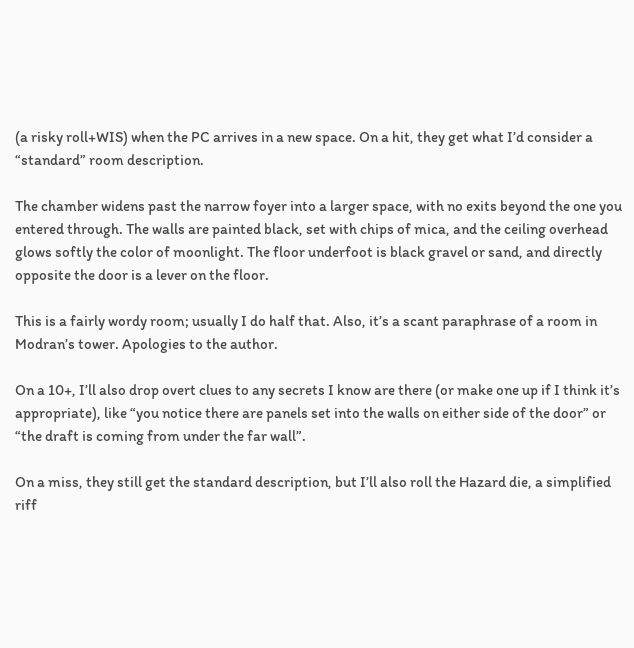(a risky roll+WIS) when the PC arrives in a new space. On a hit, they get what I’d consider a “standard” room description.

The chamber widens past the narrow foyer into a larger space, with no exits beyond the one you entered through. The walls are painted black, set with chips of mica, and the ceiling overhead glows softly the color of moonlight. The floor underfoot is black gravel or sand, and directly opposite the door is a lever on the floor.

This is a fairly wordy room; usually I do half that. Also, it’s a scant paraphrase of a room in Modran’s tower. Apologies to the author.

On a 10+, I’ll also drop overt clues to any secrets I know are there (or make one up if I think it’s appropriate), like “you notice there are panels set into the walls on either side of the door” or “the draft is coming from under the far wall”.

On a miss, they still get the standard description, but I’ll also roll the Hazard die, a simplified riff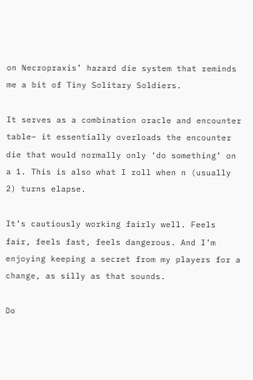on Necropraxis’ hazard die system that reminds me a bit of Tiny Solitary Soldiers.

It serves as a combination oracle and encounter table– it essentially overloads the encounter die that would normally only ‘do something’ on a 1. This is also what I roll when n (usually 2) turns elapse.

It’s cautiously working fairly well. Feels fair, feels fast, feels dangerous. And I’m enjoying keeping a secret from my players for a change, as silly as that sounds.

Do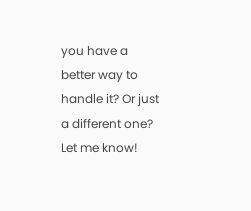you have a better way to handle it? Or just a different one? Let me know!